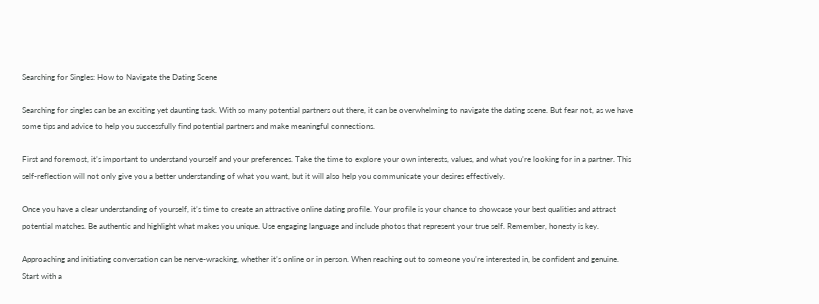Searching for Singles: How to Navigate the Dating Scene

Searching for singles can be an exciting yet daunting task. With so many potential partners out there, it can be overwhelming to navigate the dating scene. But fear not, as we have some tips and advice to help you successfully find potential partners and make meaningful connections.

First and foremost, it’s important to understand yourself and your preferences. Take the time to explore your own interests, values, and what you’re looking for in a partner. This self-reflection will not only give you a better understanding of what you want, but it will also help you communicate your desires effectively.

Once you have a clear understanding of yourself, it’s time to create an attractive online dating profile. Your profile is your chance to showcase your best qualities and attract potential matches. Be authentic and highlight what makes you unique. Use engaging language and include photos that represent your true self. Remember, honesty is key.

Approaching and initiating conversation can be nerve-wracking, whether it’s online or in person. When reaching out to someone you’re interested in, be confident and genuine. Start with a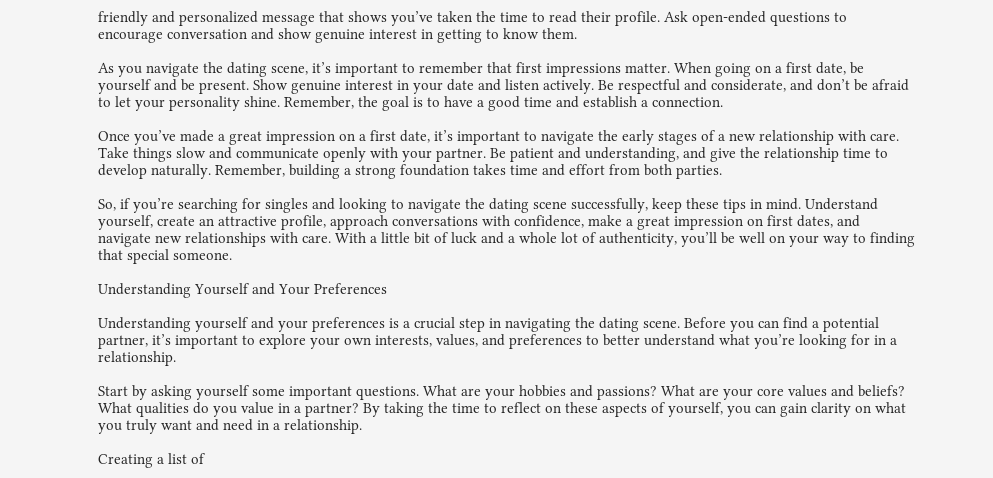friendly and personalized message that shows you’ve taken the time to read their profile. Ask open-ended questions to encourage conversation and show genuine interest in getting to know them.

As you navigate the dating scene, it’s important to remember that first impressions matter. When going on a first date, be yourself and be present. Show genuine interest in your date and listen actively. Be respectful and considerate, and don’t be afraid to let your personality shine. Remember, the goal is to have a good time and establish a connection.

Once you’ve made a great impression on a first date, it’s important to navigate the early stages of a new relationship with care. Take things slow and communicate openly with your partner. Be patient and understanding, and give the relationship time to develop naturally. Remember, building a strong foundation takes time and effort from both parties.

So, if you’re searching for singles and looking to navigate the dating scene successfully, keep these tips in mind. Understand yourself, create an attractive profile, approach conversations with confidence, make a great impression on first dates, and navigate new relationships with care. With a little bit of luck and a whole lot of authenticity, you’ll be well on your way to finding that special someone.

Understanding Yourself and Your Preferences

Understanding yourself and your preferences is a crucial step in navigating the dating scene. Before you can find a potential partner, it’s important to explore your own interests, values, and preferences to better understand what you’re looking for in a relationship.

Start by asking yourself some important questions. What are your hobbies and passions? What are your core values and beliefs? What qualities do you value in a partner? By taking the time to reflect on these aspects of yourself, you can gain clarity on what you truly want and need in a relationship.

Creating a list of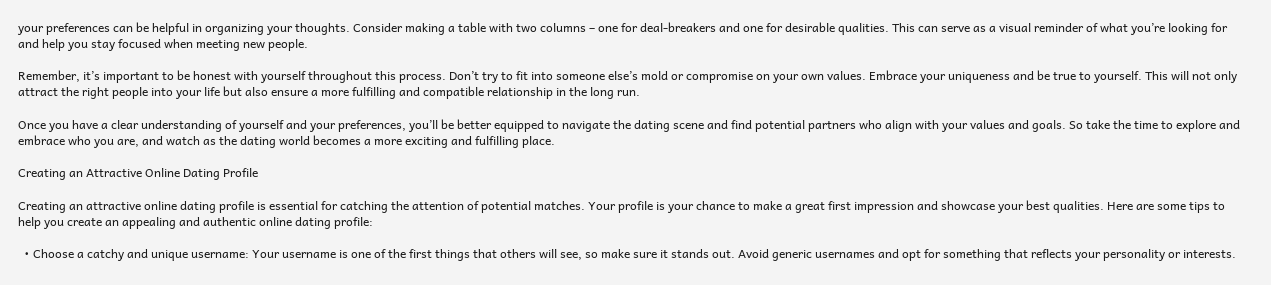your preferences can be helpful in organizing your thoughts. Consider making a table with two columns – one for deal-breakers and one for desirable qualities. This can serve as a visual reminder of what you’re looking for and help you stay focused when meeting new people.

Remember, it’s important to be honest with yourself throughout this process. Don’t try to fit into someone else’s mold or compromise on your own values. Embrace your uniqueness and be true to yourself. This will not only attract the right people into your life but also ensure a more fulfilling and compatible relationship in the long run.

Once you have a clear understanding of yourself and your preferences, you’ll be better equipped to navigate the dating scene and find potential partners who align with your values and goals. So take the time to explore and embrace who you are, and watch as the dating world becomes a more exciting and fulfilling place.

Creating an Attractive Online Dating Profile

Creating an attractive online dating profile is essential for catching the attention of potential matches. Your profile is your chance to make a great first impression and showcase your best qualities. Here are some tips to help you create an appealing and authentic online dating profile:

  • Choose a catchy and unique username: Your username is one of the first things that others will see, so make sure it stands out. Avoid generic usernames and opt for something that reflects your personality or interests.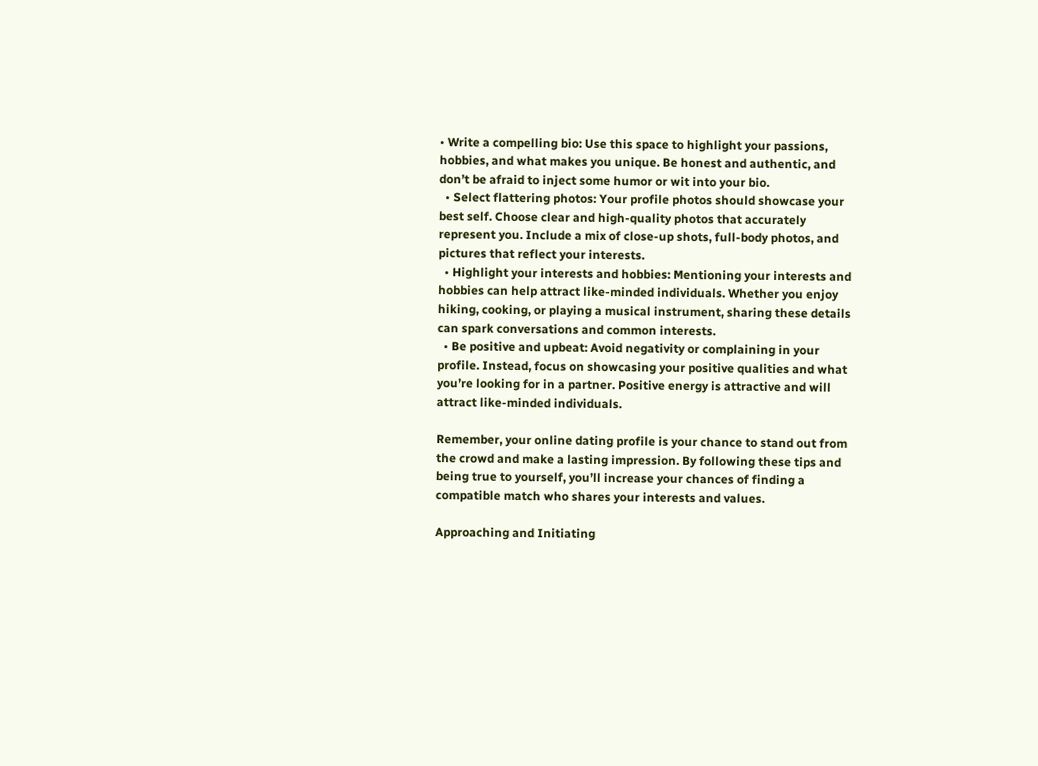• Write a compelling bio: Use this space to highlight your passions, hobbies, and what makes you unique. Be honest and authentic, and don’t be afraid to inject some humor or wit into your bio.
  • Select flattering photos: Your profile photos should showcase your best self. Choose clear and high-quality photos that accurately represent you. Include a mix of close-up shots, full-body photos, and pictures that reflect your interests.
  • Highlight your interests and hobbies: Mentioning your interests and hobbies can help attract like-minded individuals. Whether you enjoy hiking, cooking, or playing a musical instrument, sharing these details can spark conversations and common interests.
  • Be positive and upbeat: Avoid negativity or complaining in your profile. Instead, focus on showcasing your positive qualities and what you’re looking for in a partner. Positive energy is attractive and will attract like-minded individuals.

Remember, your online dating profile is your chance to stand out from the crowd and make a lasting impression. By following these tips and being true to yourself, you’ll increase your chances of finding a compatible match who shares your interests and values.

Approaching and Initiating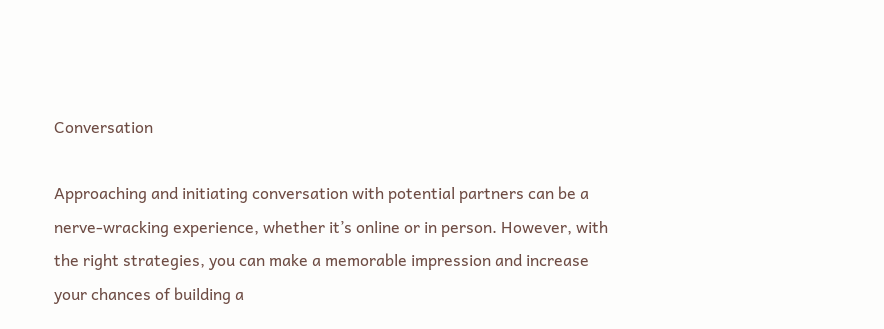Conversation

Approaching and initiating conversation with potential partners can be a nerve-wracking experience, whether it’s online or in person. However, with the right strategies, you can make a memorable impression and increase your chances of building a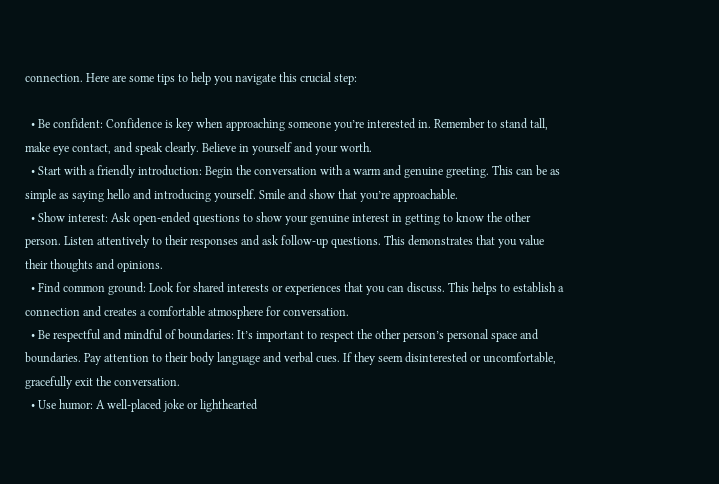connection. Here are some tips to help you navigate this crucial step:

  • Be confident: Confidence is key when approaching someone you’re interested in. Remember to stand tall, make eye contact, and speak clearly. Believe in yourself and your worth.
  • Start with a friendly introduction: Begin the conversation with a warm and genuine greeting. This can be as simple as saying hello and introducing yourself. Smile and show that you’re approachable.
  • Show interest: Ask open-ended questions to show your genuine interest in getting to know the other person. Listen attentively to their responses and ask follow-up questions. This demonstrates that you value their thoughts and opinions.
  • Find common ground: Look for shared interests or experiences that you can discuss. This helps to establish a connection and creates a comfortable atmosphere for conversation.
  • Be respectful and mindful of boundaries: It’s important to respect the other person’s personal space and boundaries. Pay attention to their body language and verbal cues. If they seem disinterested or uncomfortable, gracefully exit the conversation.
  • Use humor: A well-placed joke or lighthearted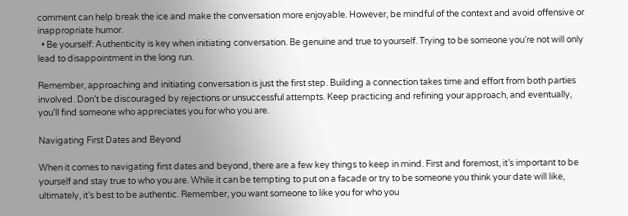comment can help break the ice and make the conversation more enjoyable. However, be mindful of the context and avoid offensive or inappropriate humor.
  • Be yourself: Authenticity is key when initiating conversation. Be genuine and true to yourself. Trying to be someone you’re not will only lead to disappointment in the long run.

Remember, approaching and initiating conversation is just the first step. Building a connection takes time and effort from both parties involved. Don’t be discouraged by rejections or unsuccessful attempts. Keep practicing and refining your approach, and eventually, you’ll find someone who appreciates you for who you are.

Navigating First Dates and Beyond

When it comes to navigating first dates and beyond, there are a few key things to keep in mind. First and foremost, it’s important to be yourself and stay true to who you are. While it can be tempting to put on a facade or try to be someone you think your date will like, ultimately, it’s best to be authentic. Remember, you want someone to like you for who you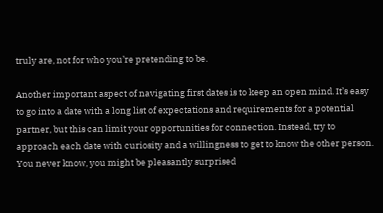truly are, not for who you’re pretending to be.

Another important aspect of navigating first dates is to keep an open mind. It’s easy to go into a date with a long list of expectations and requirements for a potential partner, but this can limit your opportunities for connection. Instead, try to approach each date with curiosity and a willingness to get to know the other person. You never know, you might be pleasantly surprised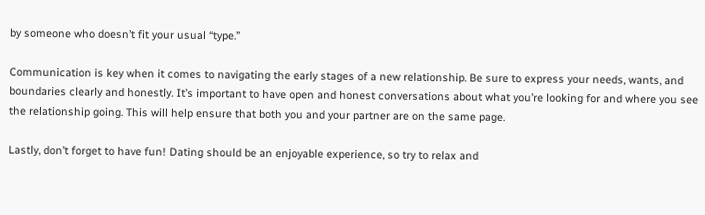by someone who doesn’t fit your usual “type.”

Communication is key when it comes to navigating the early stages of a new relationship. Be sure to express your needs, wants, and boundaries clearly and honestly. It’s important to have open and honest conversations about what you’re looking for and where you see the relationship going. This will help ensure that both you and your partner are on the same page.

Lastly, don’t forget to have fun! Dating should be an enjoyable experience, so try to relax and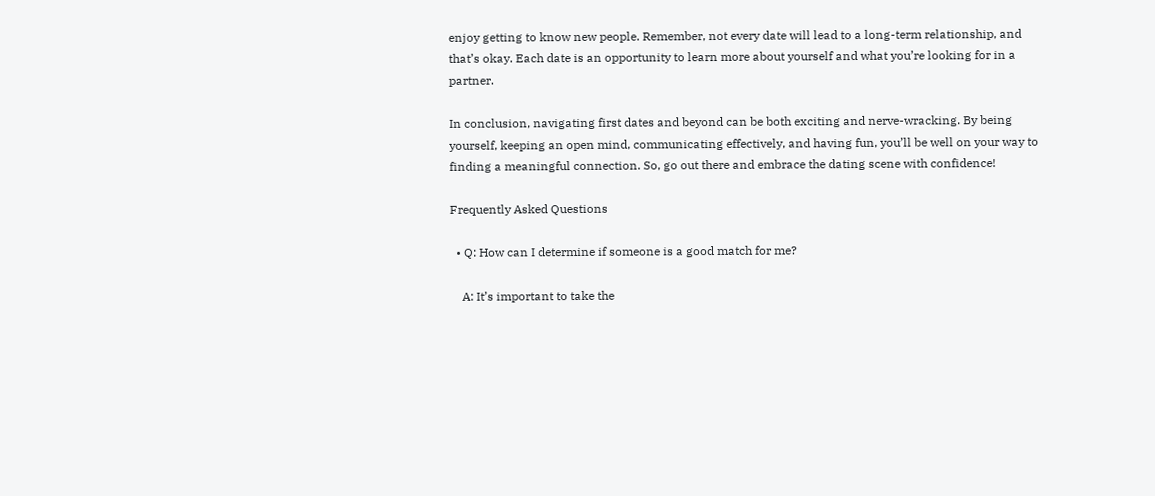enjoy getting to know new people. Remember, not every date will lead to a long-term relationship, and that’s okay. Each date is an opportunity to learn more about yourself and what you’re looking for in a partner.

In conclusion, navigating first dates and beyond can be both exciting and nerve-wracking. By being yourself, keeping an open mind, communicating effectively, and having fun, you’ll be well on your way to finding a meaningful connection. So, go out there and embrace the dating scene with confidence!

Frequently Asked Questions

  • Q: How can I determine if someone is a good match for me?

    A: It’s important to take the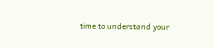time to understand your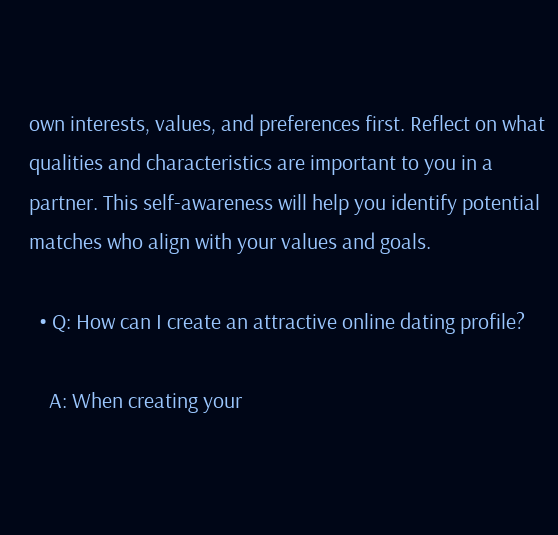own interests, values, and preferences first. Reflect on what qualities and characteristics are important to you in a partner. This self-awareness will help you identify potential matches who align with your values and goals.

  • Q: How can I create an attractive online dating profile?

    A: When creating your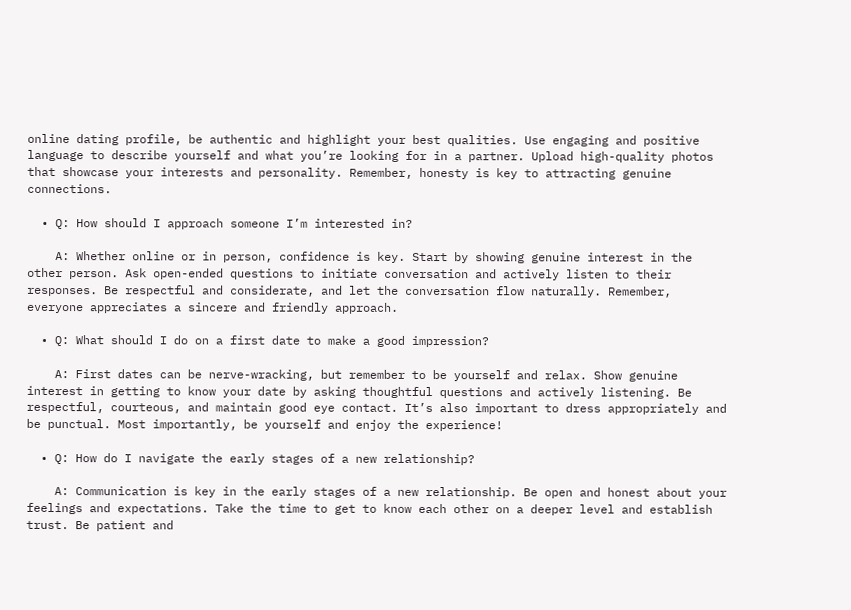online dating profile, be authentic and highlight your best qualities. Use engaging and positive language to describe yourself and what you’re looking for in a partner. Upload high-quality photos that showcase your interests and personality. Remember, honesty is key to attracting genuine connections.

  • Q: How should I approach someone I’m interested in?

    A: Whether online or in person, confidence is key. Start by showing genuine interest in the other person. Ask open-ended questions to initiate conversation and actively listen to their responses. Be respectful and considerate, and let the conversation flow naturally. Remember, everyone appreciates a sincere and friendly approach.

  • Q: What should I do on a first date to make a good impression?

    A: First dates can be nerve-wracking, but remember to be yourself and relax. Show genuine interest in getting to know your date by asking thoughtful questions and actively listening. Be respectful, courteous, and maintain good eye contact. It’s also important to dress appropriately and be punctual. Most importantly, be yourself and enjoy the experience!

  • Q: How do I navigate the early stages of a new relationship?

    A: Communication is key in the early stages of a new relationship. Be open and honest about your feelings and expectations. Take the time to get to know each other on a deeper level and establish trust. Be patient and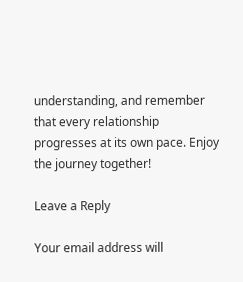understanding, and remember that every relationship progresses at its own pace. Enjoy the journey together!

Leave a Reply

Your email address will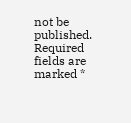not be published. Required fields are marked *